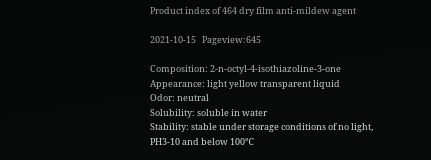Product index of 464 dry film anti-mildew agent

2021-10-15   Pageview:645

Composition: 2-n-octyl-4-isothiazoline-3-one
Appearance: light yellow transparent liquid
Odor: neutral
Solubility: soluble in water
Stability: stable under storage conditions of no light, PH3-10 and below 100℃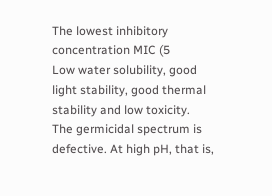The lowest inhibitory concentration MIC (5
Low water solubility, good light stability, good thermal stability and low toxicity.
The germicidal spectrum is defective. At high pH, that is,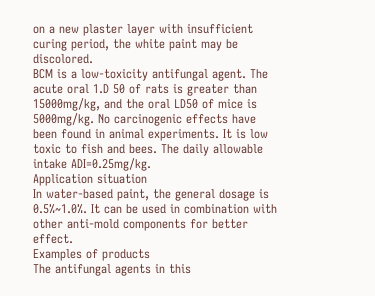on a new plaster layer with insufficient curing period, the white paint may be discolored.
BCM is a low-toxicity antifungal agent. The acute oral 1.D 50 of rats is greater than 15000mg/kg, and the oral LD50 of mice is 5000mg/kg. No carcinogenic effects have
been found in animal experiments. It is low toxic to fish and bees. The daily allowable intake ADI=0.25mg/kg.
Application situation
In water-based paint, the general dosage is 0.5%~1.0%. It can be used in combination with other anti-mold components for better effect.
Examples of products
The antifungal agents in this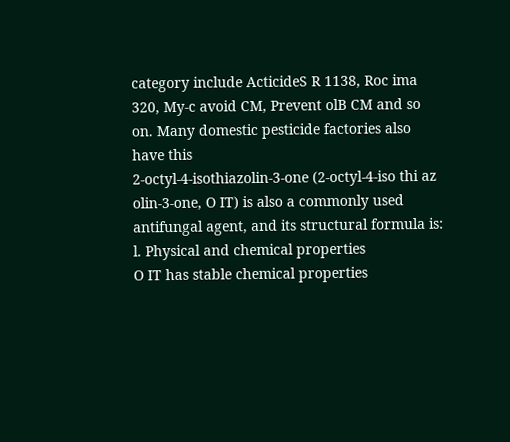category include ActicideS R 1138, Roc ima 320, My-c avoid CM, Prevent olB CM and so on. Many domestic pesticide factories also have this
2-octyl-4-isothiazolin-3-one (2-octyl-4-iso thi az olin-3-one, O IT) is also a commonly used antifungal agent, and its structural formula is:
l. Physical and chemical properties
O IT has stable chemical properties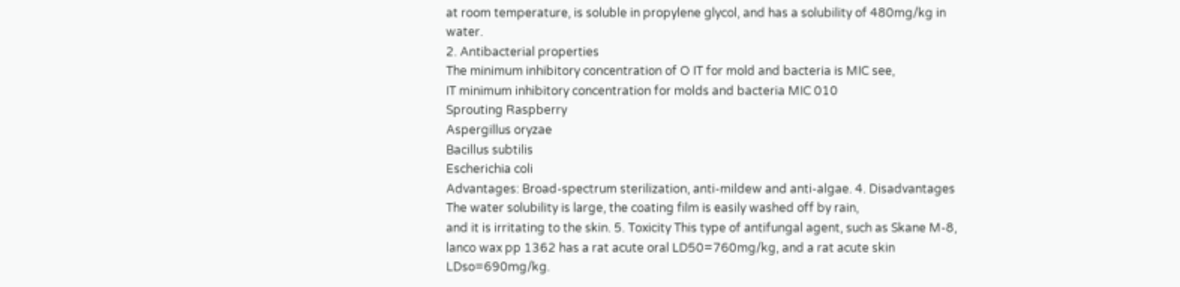at room temperature, is soluble in propylene glycol, and has a solubility of 480mg/kg in water.
2. Antibacterial properties
The minimum inhibitory concentration of O IT for mold and bacteria is MIC see,
IT minimum inhibitory concentration for molds and bacteria MIC 010
Sprouting Raspberry
Aspergillus oryzae
Bacillus subtilis
Escherichia coli
Advantages: Broad-spectrum sterilization, anti-mildew and anti-algae. 4. Disadvantages The water solubility is large, the coating film is easily washed off by rain,
and it is irritating to the skin. 5. Toxicity This type of antifungal agent, such as Skane M-8, lanco wax pp 1362 has a rat acute oral LD50=760mg/kg, and a rat acute skin LDso=690mg/kg.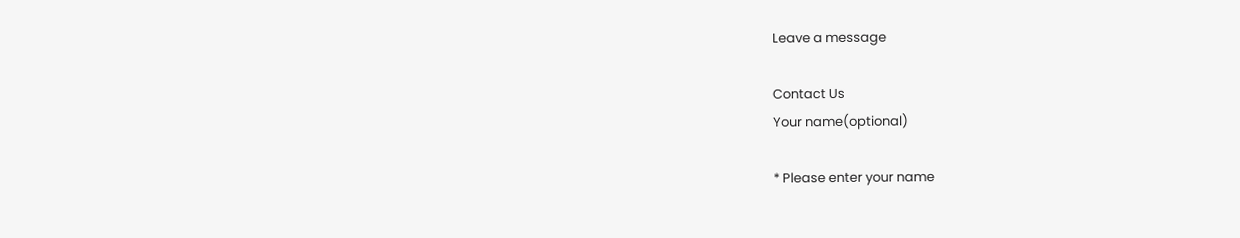Leave a message

Contact Us
Your name(optional)

* Please enter your name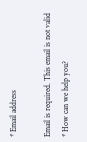* Email address

Email is required. This email is not valid
* How can we help you?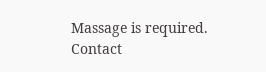Massage is required.
Contact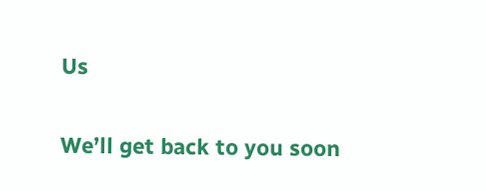Us

We’ll get back to you soon